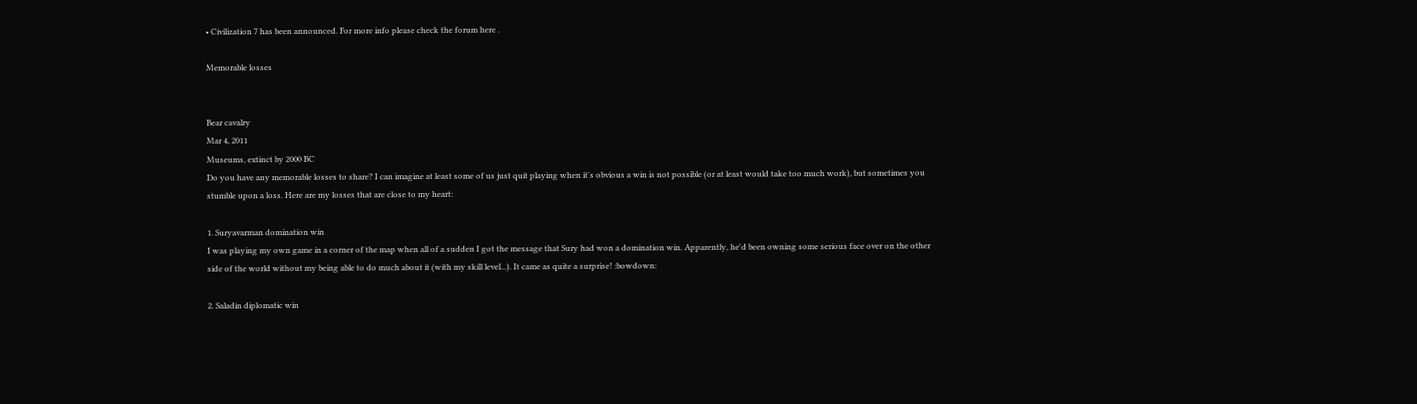• Civilization 7 has been announced. For more info please check the forum here .

Memorable losses


Bear cavalry
Mar 4, 2011
Museums, extinct by 2000 BC
Do you have any memorable losses to share? I can imagine at least some of us just quit playing when it's obvious a win is not possible (or at least would take too much work), but sometimes you stumble upon a loss. Here are my losses that are close to my heart:

1. Suryavarman domination win
I was playing my own game in a corner of the map when all of a sudden I got the message that Sury had won a domination win. Apparently, he'd been owning some serious face over on the other side of the world without my being able to do much about it (with my skill level...). It came as quite a surprise! :bowdown:

2. Saladin diplomatic win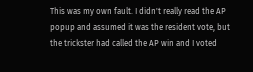This was my own fault. I didn't really read the AP popup and assumed it was the resident vote, but the trickster had called the AP win and I voted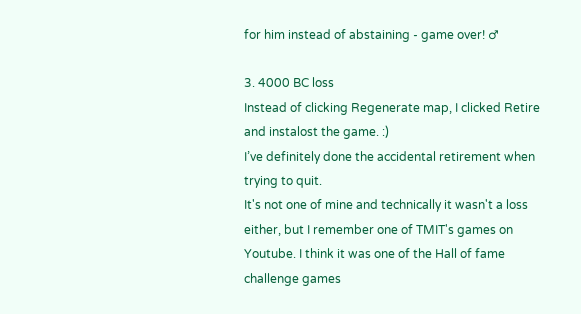for him instead of abstaining - game over! ♂

3. 4000 BC loss
Instead of clicking Regenerate map, I clicked Retire and instalost the game. :)
I’ve definitely done the accidental retirement when trying to quit.
It's not one of mine and technically it wasn't a loss either, but I remember one of TMIT's games on Youtube. I think it was one of the Hall of fame challenge games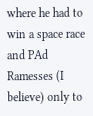where he had to win a space race and PAd Ramesses (I believe) only to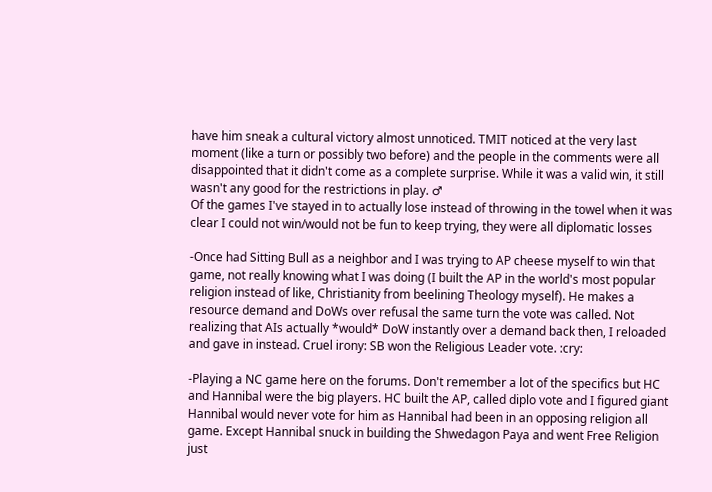have him sneak a cultural victory almost unnoticed. TMIT noticed at the very last moment (like a turn or possibly two before) and the people in the comments were all disappointed that it didn't come as a complete surprise. While it was a valid win, it still wasn't any good for the restrictions in play. ♂
Of the games I've stayed in to actually lose instead of throwing in the towel when it was clear I could not win/would not be fun to keep trying, they were all diplomatic losses

-Once had Sitting Bull as a neighbor and I was trying to AP cheese myself to win that game, not really knowing what I was doing (I built the AP in the world's most popular religion instead of like, Christianity from beelining Theology myself). He makes a resource demand and DoWs over refusal the same turn the vote was called. Not realizing that AIs actually *would* DoW instantly over a demand back then, I reloaded and gave in instead. Cruel irony: SB won the Religious Leader vote. :cry:

-Playing a NC game here on the forums. Don't remember a lot of the specifics but HC and Hannibal were the big players. HC built the AP, called diplo vote and I figured giant Hannibal would never vote for him as Hannibal had been in an opposing religion all game. Except Hannibal snuck in building the Shwedagon Paya and went Free Religion just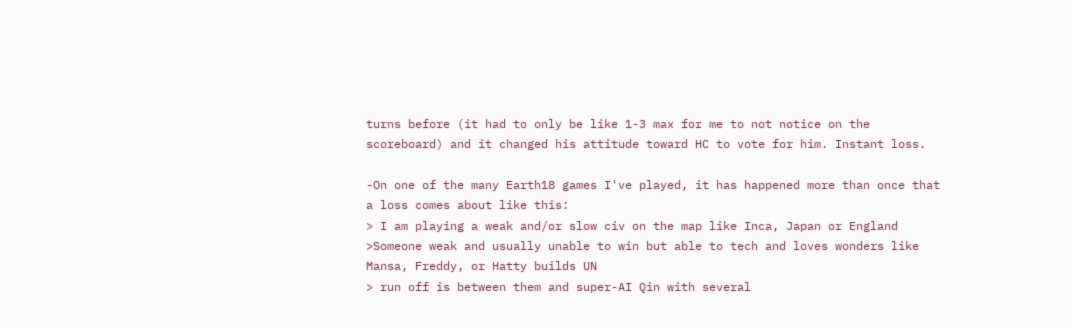turns before (it had to only be like 1-3 max for me to not notice on the scoreboard) and it changed his attitude toward HC to vote for him. Instant loss.

-On one of the many Earth18 games I've played, it has happened more than once that a loss comes about like this:
> I am playing a weak and/or slow civ on the map like Inca, Japan or England
>Someone weak and usually unable to win but able to tech and loves wonders like Mansa, Freddy, or Hatty builds UN
> run off is between them and super-AI Qin with several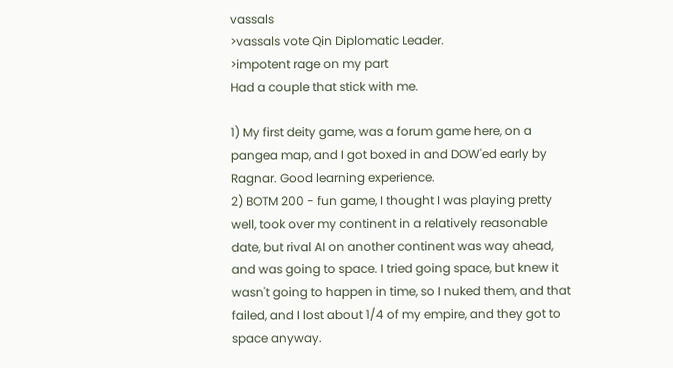vassals
>vassals vote Qin Diplomatic Leader.
>impotent rage on my part
Had a couple that stick with me.

1) My first deity game, was a forum game here, on a pangea map, and I got boxed in and DOW'ed early by Ragnar. Good learning experience.
2) BOTM 200 - fun game, I thought I was playing pretty well, took over my continent in a relatively reasonable date, but rival AI on another continent was way ahead, and was going to space. I tried going space, but knew it wasn't going to happen in time, so I nuked them, and that failed, and I lost about 1/4 of my empire, and they got to space anyway.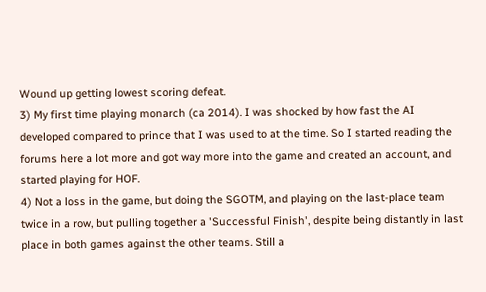Wound up getting lowest scoring defeat.
3) My first time playing monarch (ca 2014). I was shocked by how fast the AI developed compared to prince that I was used to at the time. So I started reading the forums here a lot more and got way more into the game and created an account, and started playing for HOF.
4) Not a loss in the game, but doing the SGOTM, and playing on the last-place team twice in a row, but pulling together a 'Successful Finish', despite being distantly in last place in both games against the other teams. Still a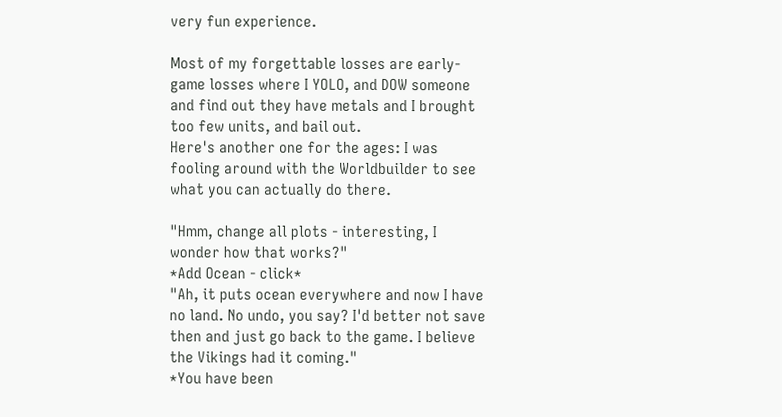very fun experience.

Most of my forgettable losses are early-game losses where I YOLO, and DOW someone and find out they have metals and I brought too few units, and bail out.
Here's another one for the ages: I was fooling around with the Worldbuilder to see what you can actually do there.

"Hmm, change all plots - interesting, I wonder how that works?"
*Add Ocean - click*
"Ah, it puts ocean everywhere and now I have no land. No undo, you say? I'd better not save then and just go back to the game. I believe the Vikings had it coming."
*You have been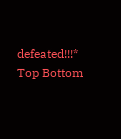defeated!!!*
Top Bottom